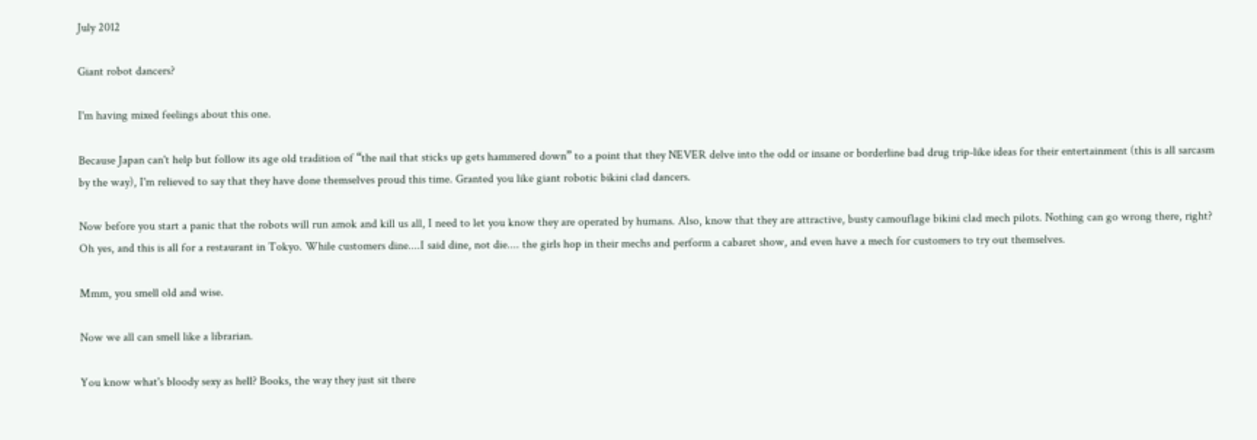July 2012

Giant robot dancers?

I'm having mixed feelings about this one.

Because Japan can't help but follow its age old tradition of “the nail that sticks up gets hammered down” to a point that they NEVER delve into the odd or insane or borderline bad drug trip-like ideas for their entertainment (this is all sarcasm by the way), I'm relieved to say that they have done themselves proud this time. Granted you like giant robotic bikini clad dancers.

Now before you start a panic that the robots will run amok and kill us all, I need to let you know they are operated by humans. Also, know that they are attractive, busty camouflage bikini clad mech pilots. Nothing can go wrong there, right? Oh yes, and this is all for a restaurant in Tokyo. While customers dine....I said dine, not die.... the girls hop in their mechs and perform a cabaret show, and even have a mech for customers to try out themselves.

Mmm, you smell old and wise.

Now we all can smell like a librarian.

You know what's bloody sexy as hell? Books, the way they just sit there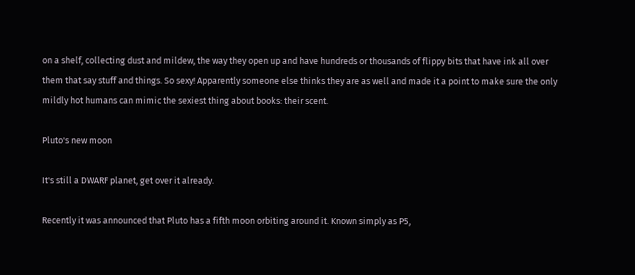on a shelf, collecting dust and mildew, the way they open up and have hundreds or thousands of flippy bits that have ink all over them that say stuff and things. So sexy! Apparently someone else thinks they are as well and made it a point to make sure the only mildly hot humans can mimic the sexiest thing about books: their scent.

Pluto's new moon

It's still a DWARF planet, get over it already.

Recently it was announced that Pluto has a fifth moon orbiting around it. Known simply as P5,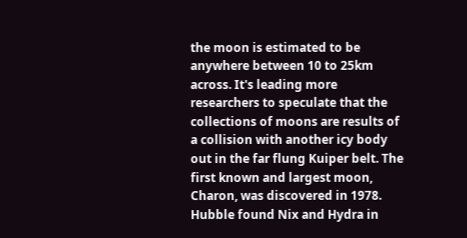the moon is estimated to be anywhere between 10 to 25km across. It's leading more researchers to speculate that the collections of moons are results of a collision with another icy body out in the far flung Kuiper belt. The first known and largest moon, Charon, was discovered in 1978. Hubble found Nix and Hydra in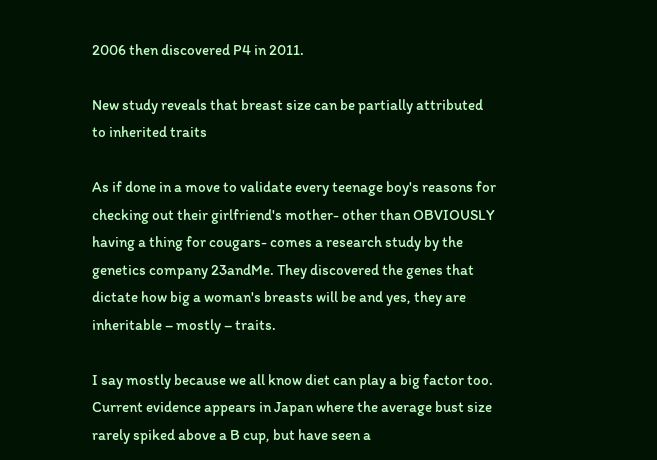2006 then discovered P4 in 2011.

New study reveals that breast size can be partially attributed to inherited traits

As if done in a move to validate every teenage boy's reasons for checking out their girlfriend's mother- other than OBVIOUSLY having a thing for cougars- comes a research study by the genetics company 23andMe. They discovered the genes that dictate how big a woman's breasts will be and yes, they are inheritable – mostly – traits.

I say mostly because we all know diet can play a big factor too. Current evidence appears in Japan where the average bust size rarely spiked above a B cup, but have seen a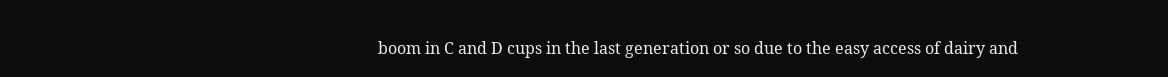boom in C and D cups in the last generation or so due to the easy access of dairy and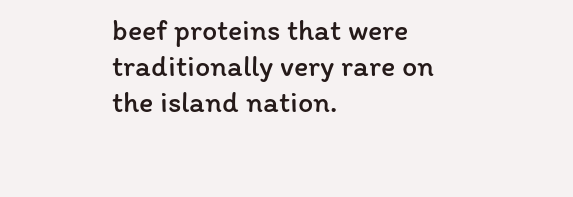beef proteins that were traditionally very rare on the island nation.